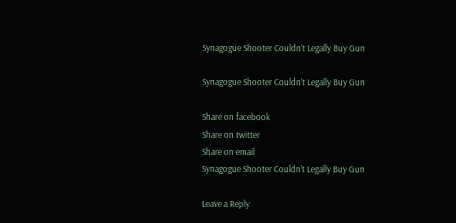Synagogue Shooter Couldn’t Legally Buy Gun

Synagogue Shooter Couldn’t Legally Buy Gun

Share on facebook
Share on twitter
Share on email
Synagogue Shooter Couldn’t Legally Buy Gun

Leave a Reply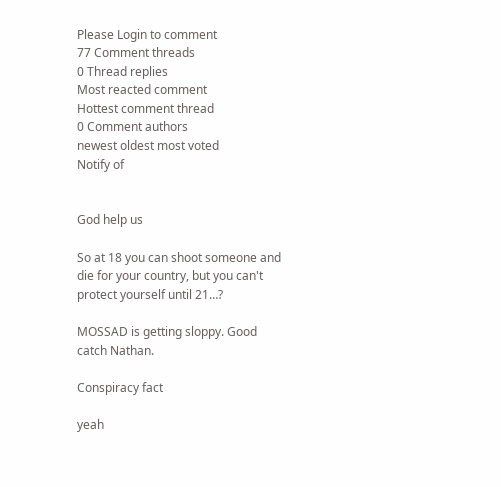Please Login to comment
77 Comment threads
0 Thread replies
Most reacted comment
Hottest comment thread
0 Comment authors
newest oldest most voted
Notify of


God help us

So at 18 you can shoot someone and die for your country, but you can't protect yourself until 21…?

MOSSAD is getting sloppy. Good catch Nathan.

Conspiracy fact

yeah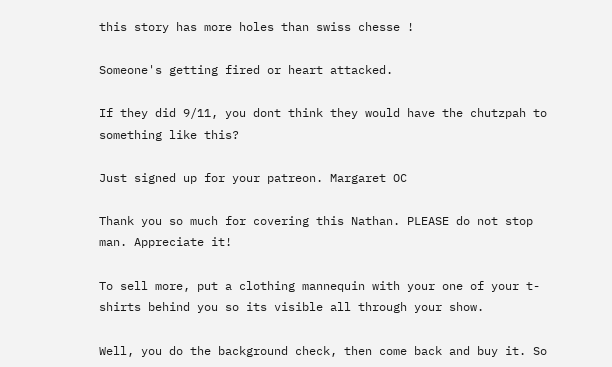this story has more holes than swiss chesse !

Someone's getting fired or heart attacked.

If they did 9/11, you dont think they would have the chutzpah to something like this?

Just signed up for your patreon. Margaret OC

Thank you so much for covering this Nathan. PLEASE do not stop man. Appreciate it!

To sell more, put a clothing mannequin with your one of your t-shirts behind you so its visible all through your show.

Well, you do the background check, then come back and buy it. So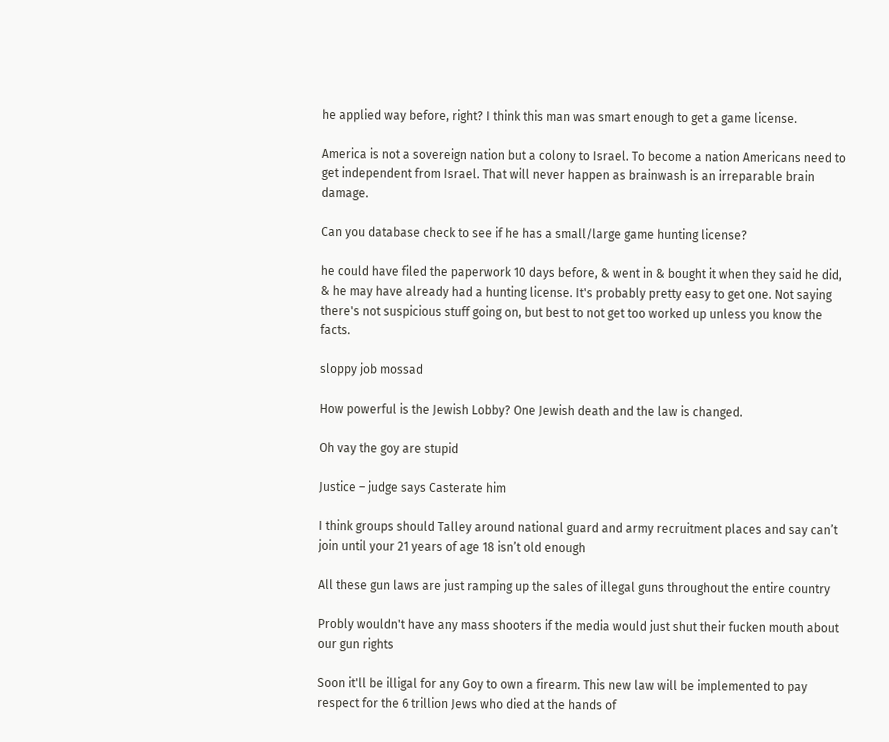he applied way before, right? I think this man was smart enough to get a game license.

America is not a sovereign nation but a colony to Israel. To become a nation Americans need to get independent from Israel. That will never happen as brainwash is an irreparable brain damage.

Can you database check to see if he has a small/large game hunting license?

he could have filed the paperwork 10 days before, & went in & bought it when they said he did, & he may have already had a hunting license. It's probably pretty easy to get one. Not saying there's not suspicious stuff going on, but best to not get too worked up unless you know the facts.

sloppy job mossad

How powerful is the Jewish Lobby? One Jewish death and the law is changed.

Oh vay the goy are stupid

Justice – judge says Casterate him

I think groups should Talley around national guard and army recruitment places and say can’t join until your 21 years of age 18 isn’t old enough

All these gun laws are just ramping up the sales of illegal guns throughout the entire country

Probly wouldn't have any mass shooters if the media would just shut their fucken mouth about our gun rights

Soon it'll be illigal for any Goy to own a firearm. This new law will be implemented to pay respect for the 6 trillion Jews who died at the hands of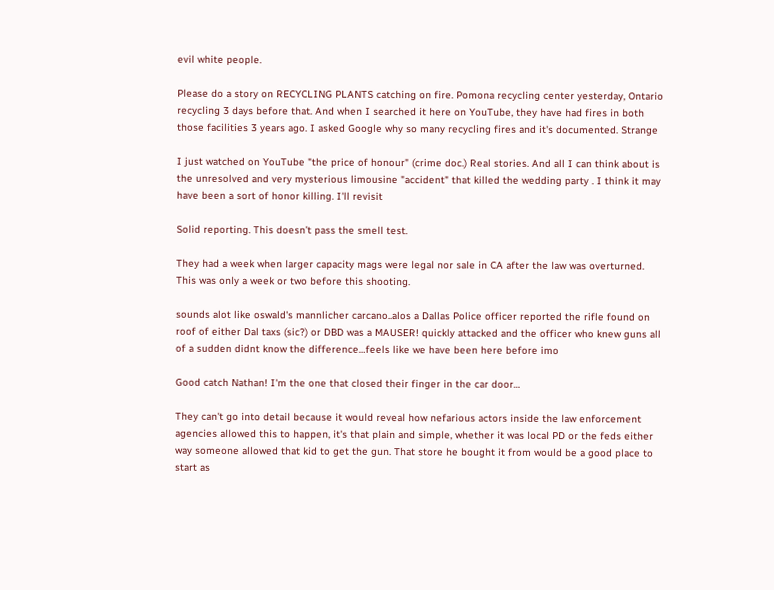evil white people.

Please do a story on RECYCLING PLANTS catching on fire. Pomona recycling center yesterday, Ontario recycling 3 days before that. And when I searched it here on YouTube, they have had fires in both those facilities 3 years ago. I asked Google why so many recycling fires and it's documented. Strange

I just watched on YouTube "the price of honour" (crime doc.) Real stories. And all I can think about is the unresolved and very mysterious limousine "accident" that killed the wedding party . I think it may have been a sort of honor killing. I'll revisit

Solid reporting. This doesn’t pass the smell test.

They had a week when larger capacity mags were legal nor sale in CA after the law was overturned. This was only a week or two before this shooting.

sounds alot like oswald's mannlicher carcano..alos a Dallas Police officer reported the rifle found on roof of either Dal taxs (sic?) or DBD was a MAUSER! quickly attacked and the officer who knew guns all of a sudden didnt know the difference…feels like we have been here before imo

Good catch Nathan! I'm the one that closed their finger in the car door…

They can't go into detail because it would reveal how nefarious actors inside the law enforcement agencies allowed this to happen, it's that plain and simple, whether it was local PD or the feds either way someone allowed that kid to get the gun. That store he bought it from would be a good place to start as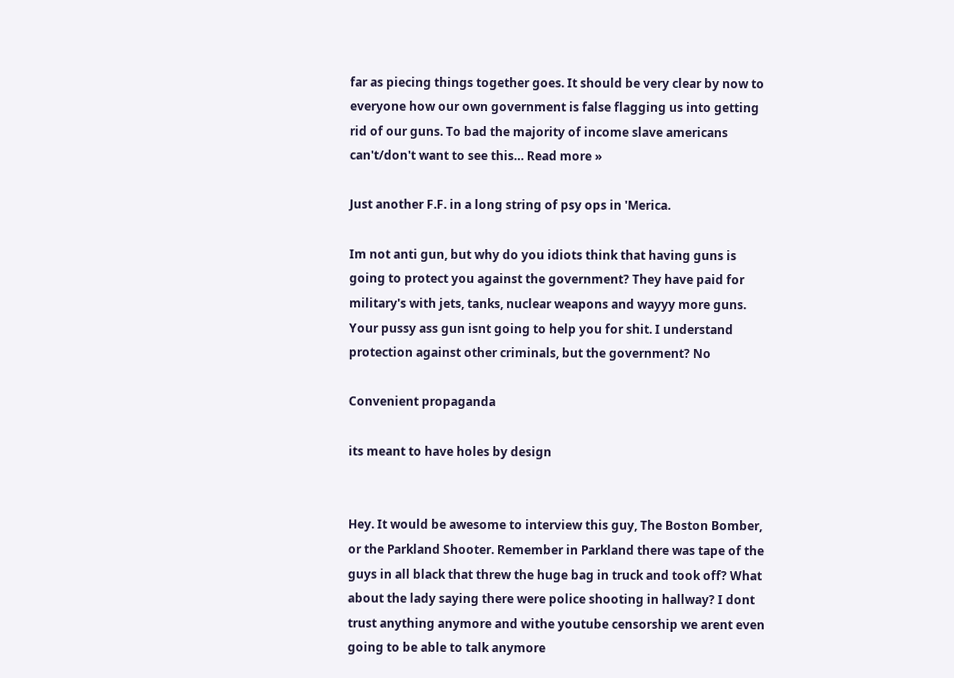far as piecing things together goes. It should be very clear by now to everyone how our own government is false flagging us into getting rid of our guns. To bad the majority of income slave americans can't/don't want to see this… Read more »

Just another F.F. in a long string of psy ops in 'Merica.

Im not anti gun, but why do you idiots think that having guns is going to protect you against the government? They have paid for military's with jets, tanks, nuclear weapons and wayyy more guns. Your pussy ass gun isnt going to help you for shit. I understand protection against other criminals, but the government? No

Convenient propaganda

its meant to have holes by design


Hey. It would be awesome to interview this guy, The Boston Bomber, or the Parkland Shooter. Remember in Parkland there was tape of the guys in all black that threw the huge bag in truck and took off? What about the lady saying there were police shooting in hallway? I dont trust anything anymore and withe youtube censorship we arent even going to be able to talk anymore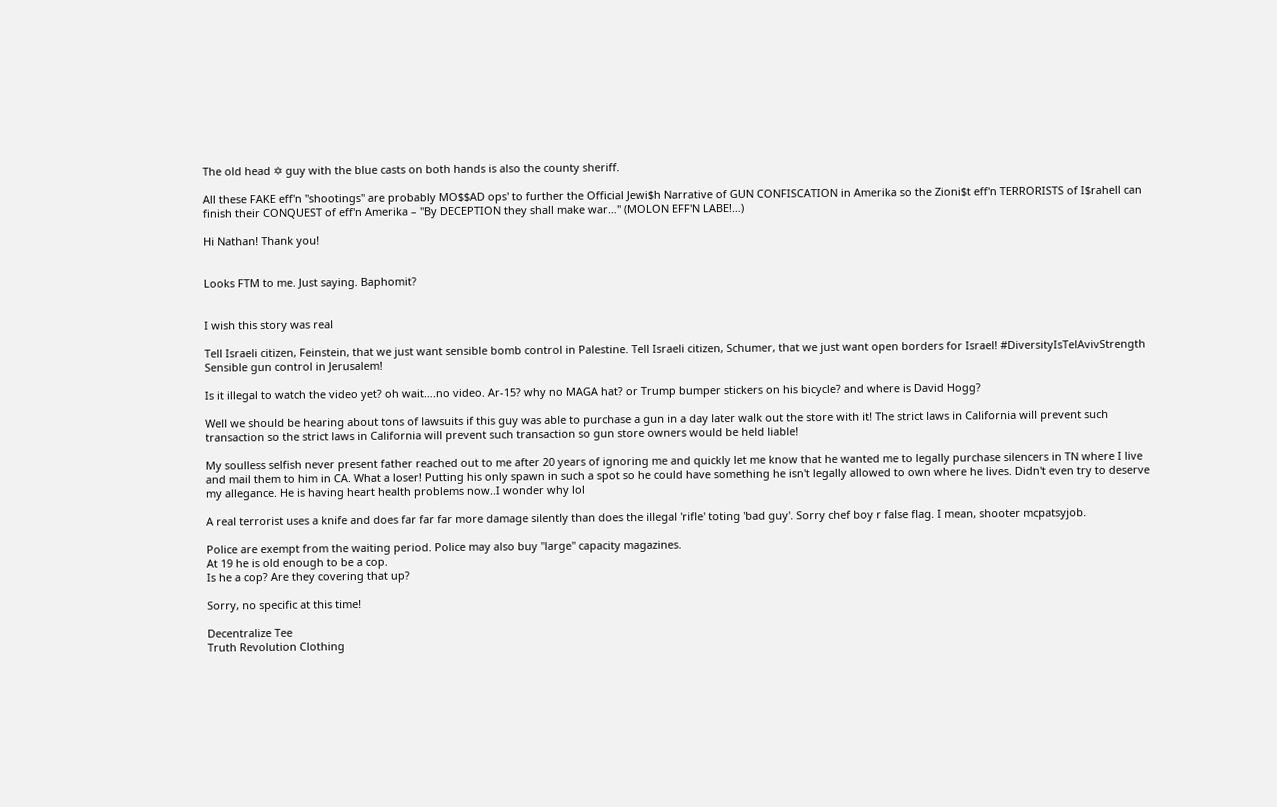The old head ✡ guy with the blue casts on both hands is also the county sheriff.

All these FAKE eff'n "shootings" are probably MO$$AD ops' to further the Official Jewi$h Narrative of GUN CONFISCATION in Amerika so the Zioni$t eff'n TERRORISTS of I$rahell can finish their CONQUEST of eff'n Amerika – "By DECEPTION they shall make war…" (MOLON EFF'N LABE!…)

Hi Nathan! Thank you!


Looks FTM to me. Just saying. Baphomit?


I wish this story was real

Tell Israeli citizen, Feinstein, that we just want sensible bomb control in Palestine. Tell Israeli citizen, Schumer, that we just want open borders for Israel! #DiversityIsTelAvivStrength
Sensible gun control in Jerusalem!

Is it illegal to watch the video yet? oh wait….no video. Ar-15? why no MAGA hat? or Trump bumper stickers on his bicycle? and where is David Hogg?

Well we should be hearing about tons of lawsuits if this guy was able to purchase a gun in a day later walk out the store with it! The strict laws in California will prevent such transaction so the strict laws in California will prevent such transaction so gun store owners would be held liable!

My soulless selfish never present father reached out to me after 20 years of ignoring me and quickly let me know that he wanted me to legally purchase silencers in TN where I live and mail them to him in CA. What a loser! Putting his only spawn in such a spot so he could have something he isn't legally allowed to own where he lives. Didn't even try to deserve my allegance. He is having heart health problems now..I wonder why lol

A real terrorist uses a knife and does far far far more damage silently than does the illegal 'rifle' toting 'bad guy'. Sorry chef boy r false flag. I mean, shooter mcpatsyjob.

Police are exempt from the waiting period. Police may also buy "large" capacity magazines.
At 19 he is old enough to be a cop.
Is he a cop? Are they covering that up?

Sorry, no specific at this time!

Decentralize Tee
Truth Revolution Clothing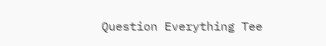Question Everything Tee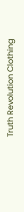Truth Revolution Clothing